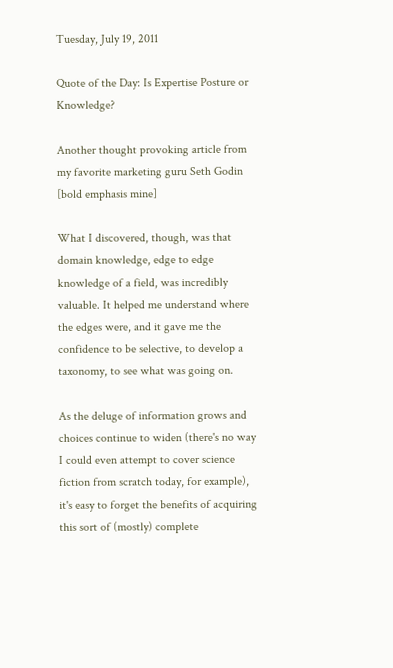Tuesday, July 19, 2011

Quote of the Day: Is Expertise Posture or Knowledge?

Another thought provoking article from my favorite marketing guru Seth Godin [bold emphasis mine]

What I discovered, though, was that domain knowledge, edge to edge knowledge of a field, was incredibly valuable. It helped me understand where the edges were, and it gave me the confidence to be selective, to develop a taxonomy, to see what was going on.

As the deluge of information grows and choices continue to widen (there's no way I could even attempt to cover science fiction from scratch today, for example), it's easy to forget the benefits of acquiring this sort of (mostly) complete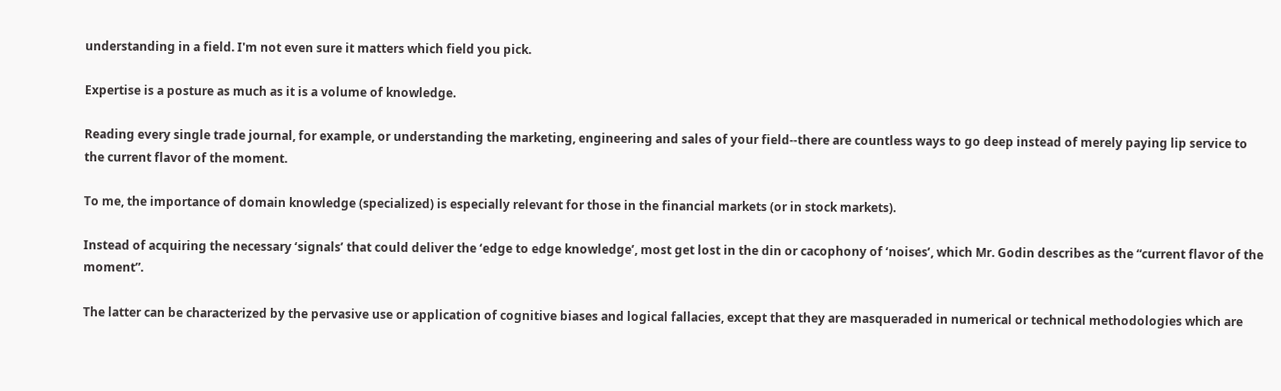understanding in a field. I'm not even sure it matters which field you pick.

Expertise is a posture as much as it is a volume of knowledge.

Reading every single trade journal, for example, or understanding the marketing, engineering and sales of your field--there are countless ways to go deep instead of merely paying lip service to the current flavor of the moment.

To me, the importance of domain knowledge (specialized) is especially relevant for those in the financial markets (or in stock markets).

Instead of acquiring the necessary ‘signals’ that could deliver the ‘edge to edge knowledge’, most get lost in the din or cacophony of ‘noises’, which Mr. Godin describes as the “current flavor of the moment”.

The latter can be characterized by the pervasive use or application of cognitive biases and logical fallacies, except that they are masqueraded in numerical or technical methodologies which are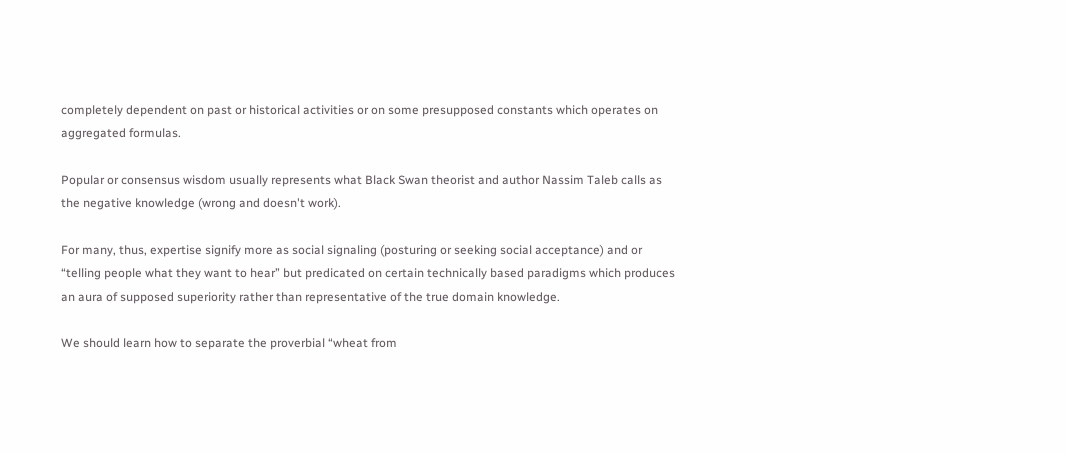completely dependent on past or historical activities or on some presupposed constants which operates on aggregated formulas.

Popular or consensus wisdom usually represents what Black Swan theorist and author Nassim Taleb calls as the negative knowledge (wrong and doesn't work).

For many, thus, expertise signify more as social signaling (posturing or seeking social acceptance) and or “telling people what they want to hear” but predicated on certain technically based paradigms which produces an aura of supposed superiority rather than representative of the true domain knowledge.

We should learn how to separate the proverbial “wheat from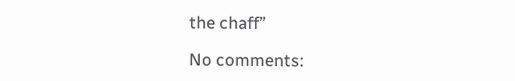the chaff”

No comments: